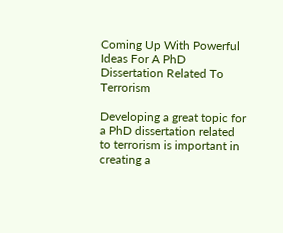Coming Up With Powerful Ideas For A PhD Dissertation Related To Terrorism

Developing a great topic for a PhD dissertation related to terrorism is important in creating a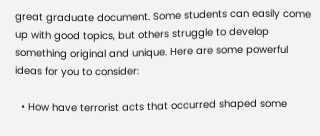great graduate document. Some students can easily come up with good topics, but others struggle to develop something original and unique. Here are some powerful ideas for you to consider:

  • How have terrorist acts that occurred shaped some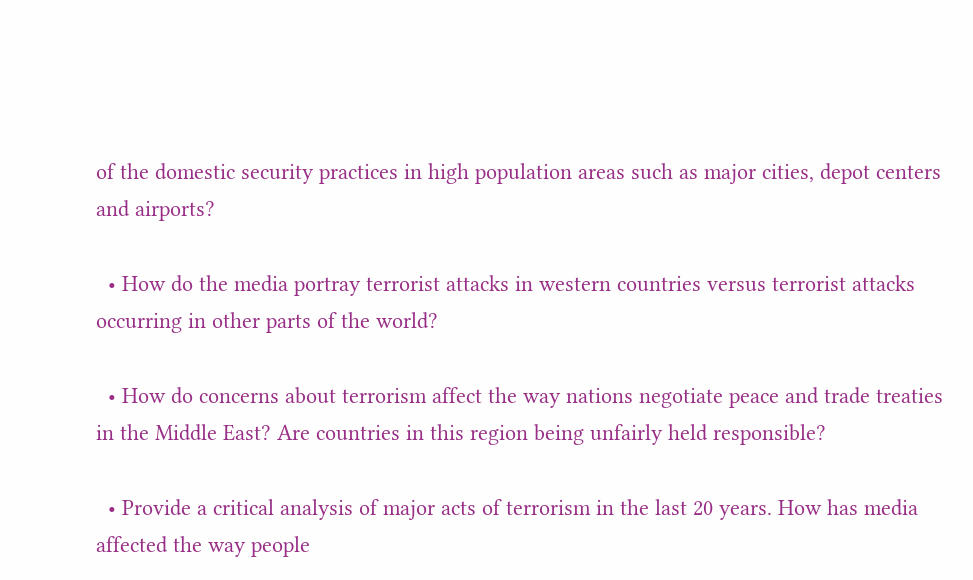of the domestic security practices in high population areas such as major cities, depot centers and airports?

  • How do the media portray terrorist attacks in western countries versus terrorist attacks occurring in other parts of the world?

  • How do concerns about terrorism affect the way nations negotiate peace and trade treaties in the Middle East? Are countries in this region being unfairly held responsible?

  • Provide a critical analysis of major acts of terrorism in the last 20 years. How has media affected the way people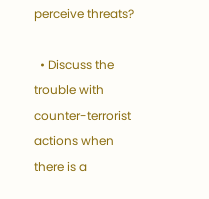perceive threats?

  • Discuss the trouble with counter-terrorist actions when there is a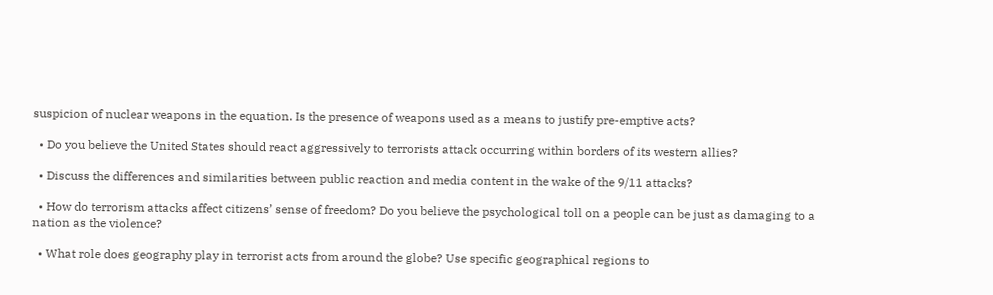suspicion of nuclear weapons in the equation. Is the presence of weapons used as a means to justify pre-emptive acts?

  • Do you believe the United States should react aggressively to terrorists attack occurring within borders of its western allies?

  • Discuss the differences and similarities between public reaction and media content in the wake of the 9/11 attacks?

  • How do terrorism attacks affect citizens’ sense of freedom? Do you believe the psychological toll on a people can be just as damaging to a nation as the violence?

  • What role does geography play in terrorist acts from around the globe? Use specific geographical regions to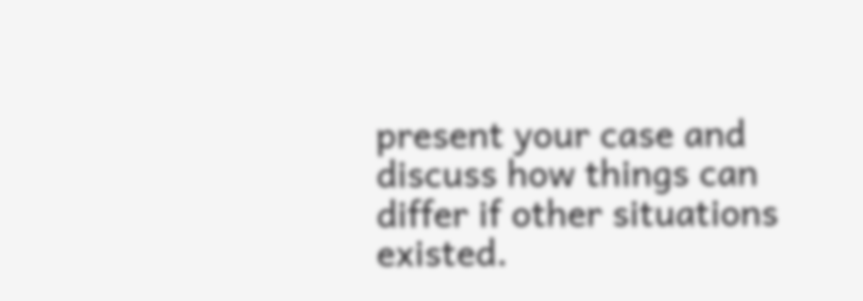present your case and discuss how things can differ if other situations existed.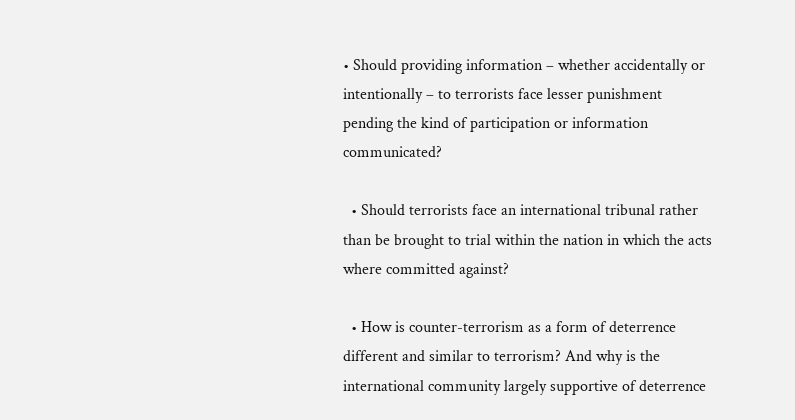• Should providing information – whether accidentally or intentionally – to terrorists face lesser punishment pending the kind of participation or information communicated?

  • Should terrorists face an international tribunal rather than be brought to trial within the nation in which the acts where committed against?

  • How is counter-terrorism as a form of deterrence different and similar to terrorism? And why is the international community largely supportive of deterrence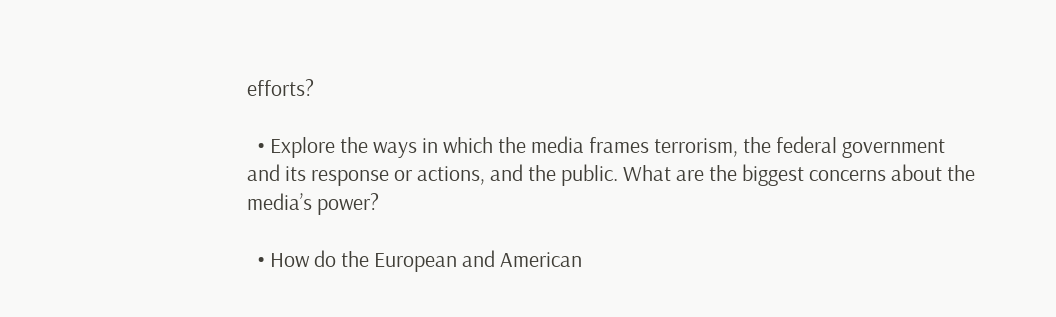efforts?

  • Explore the ways in which the media frames terrorism, the federal government and its response or actions, and the public. What are the biggest concerns about the media’s power?

  • How do the European and American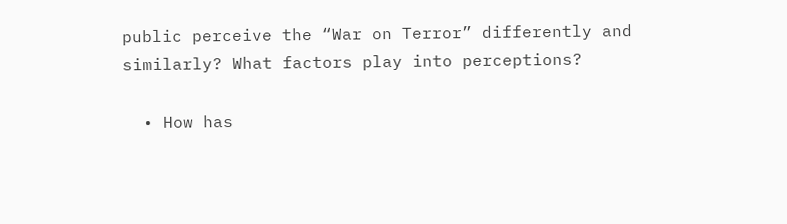public perceive the “War on Terror” differently and similarly? What factors play into perceptions?

  • How has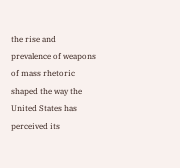the rise and prevalence of weapons of mass rhetoric shaped the way the United States has perceived its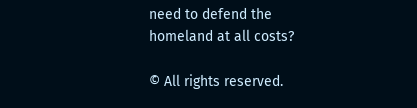need to defend the homeland at all costs?

© All rights reserved.